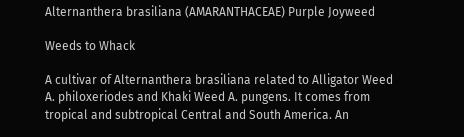Alternanthera brasiliana (AMARANTHACEAE) Purple Joyweed

Weeds to Whack

A cultivar of Alternanthera brasiliana related to Alligator Weed A. philoxeriodes and Khaki Weed A. pungens. It comes from tropical and subtropical Central and South America. An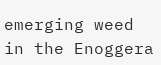emerging weed in the Enoggera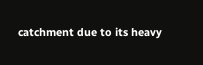catchment due to its heavy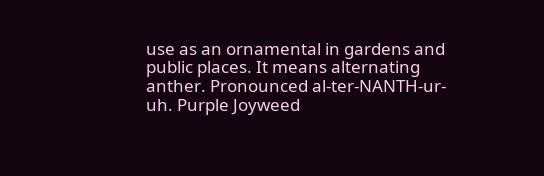use as an ornamental in gardens and public places. It means alternating anther. Pronounced al-ter-NANTH-ur-uh. Purple Joyweed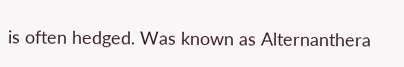is often hedged. Was known as Alternanthera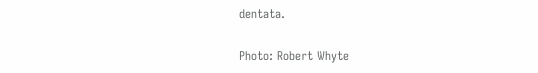dentata.

Photo: Robert Whyte